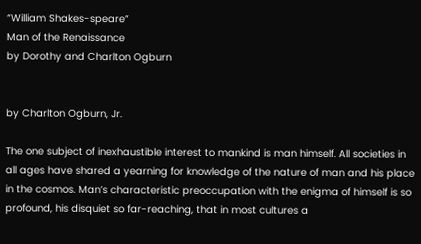“William Shakes-speare”
Man of the Renaissance
by Dorothy and Charlton Ogburn


by Charlton Ogburn, Jr.

The one subject of inexhaustible interest to mankind is man himself. All societies in all ages have shared a yearning for knowledge of the nature of man and his place in the cosmos. Man’s characteristic preoccupation with the enigma of himself is so profound, his disquiet so far-reaching, that in most cultures a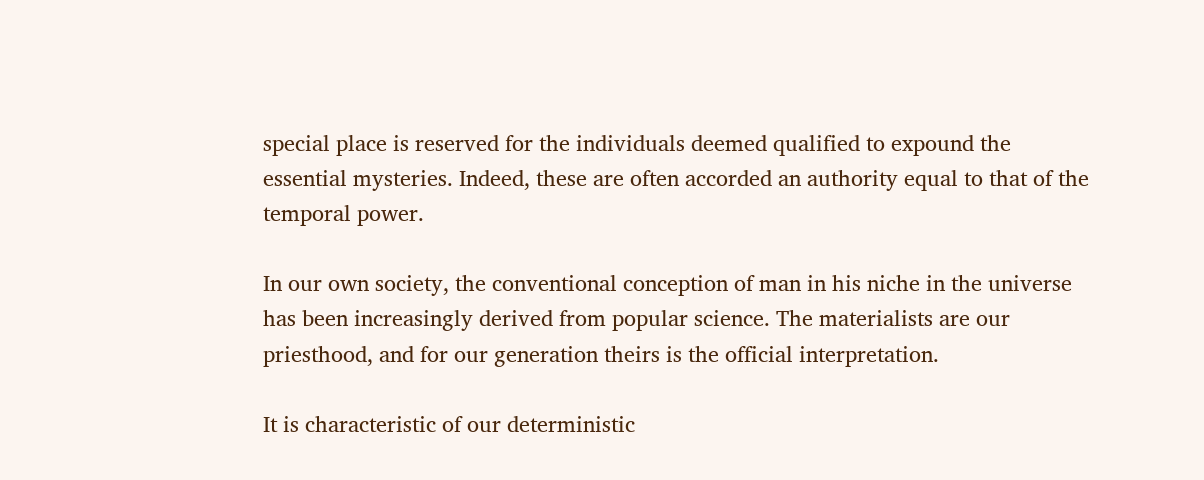special place is reserved for the individuals deemed qualified to expound the essential mysteries. Indeed, these are often accorded an authority equal to that of the temporal power.

In our own society, the conventional conception of man in his niche in the universe has been increasingly derived from popular science. The materialists are our priesthood, and for our generation theirs is the official interpretation.

It is characteristic of our deterministic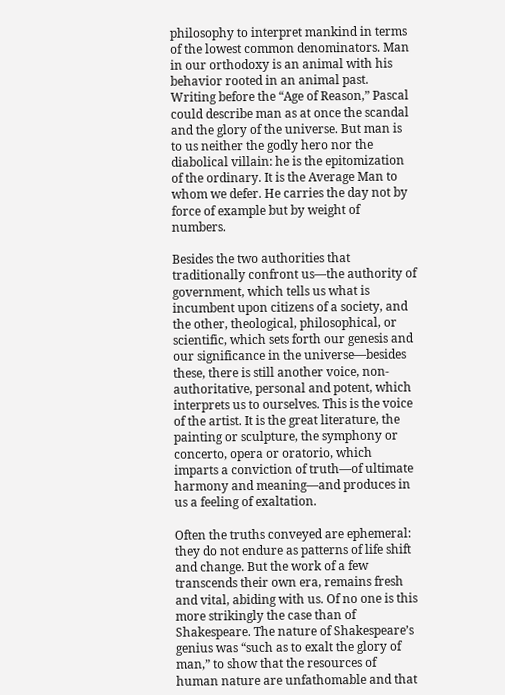philosophy to interpret mankind in terms of the lowest common denominators. Man in our orthodoxy is an animal with his behavior rooted in an animal past. Writing before the “Age of Reason,” Pascal could describe man as at once the scandal and the glory of the universe. But man is to us neither the godly hero nor the diabolical villain: he is the epitomization of the ordinary. It is the Average Man to whom we defer. He carries the day not by force of example but by weight of numbers.

Besides the two authorities that traditionally confront us—the authority of government, which tells us what is incumbent upon citizens of a society, and the other, theological, philosophical, or scientific, which sets forth our genesis and our significance in the universe—besides these, there is still another voice, non-authoritative, personal and potent, which interprets us to ourselves. This is the voice of the artist. It is the great literature, the painting or sculpture, the symphony or concerto, opera or oratorio, which imparts a conviction of truth—of ultimate harmony and meaning—and produces in us a feeling of exaltation.

Often the truths conveyed are ephemeral: they do not endure as patterns of life shift and change. But the work of a few transcends their own era, remains fresh and vital, abiding with us. Of no one is this more strikingly the case than of Shakespeare. The nature of Shakespeare’s genius was “such as to exalt the glory of man,” to show that the resources of human nature are unfathomable and that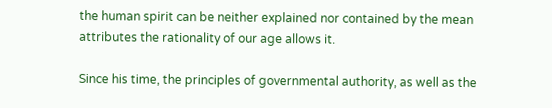the human spirit can be neither explained nor contained by the mean attributes the rationality of our age allows it.

Since his time, the principles of governmental authority, as well as the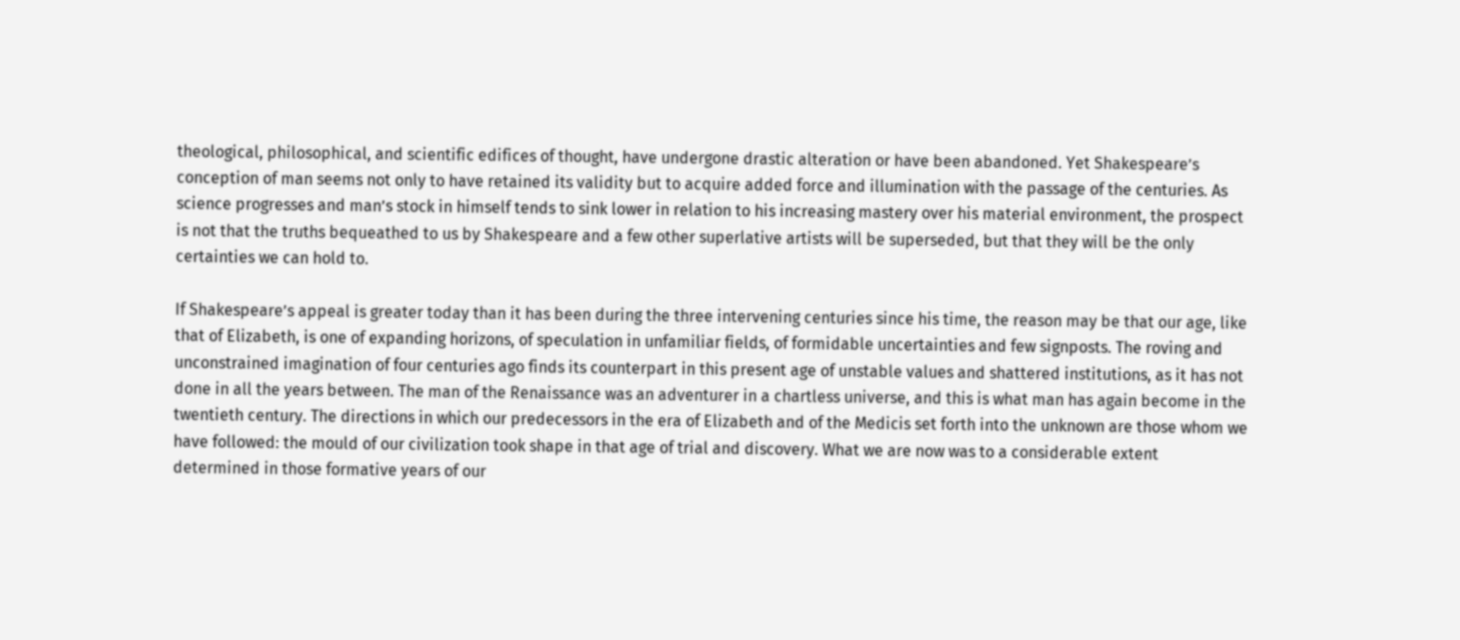theological, philosophical, and scientific edifices of thought, have undergone drastic alteration or have been abandoned. Yet Shakespeare’s conception of man seems not only to have retained its validity but to acquire added force and illumination with the passage of the centuries. As science progresses and man’s stock in himself tends to sink lower in relation to his increasing mastery over his material environment, the prospect is not that the truths bequeathed to us by Shakespeare and a few other superlative artists will be superseded, but that they will be the only certainties we can hold to.

If Shakespeare’s appeal is greater today than it has been during the three intervening centuries since his time, the reason may be that our age, like that of Elizabeth, is one of expanding horizons, of speculation in unfamiliar fields, of formidable uncertainties and few signposts. The roving and unconstrained imagination of four centuries ago finds its counterpart in this present age of unstable values and shattered institutions, as it has not done in all the years between. The man of the Renaissance was an adventurer in a chartless universe, and this is what man has again become in the twentieth century. The directions in which our predecessors in the era of Elizabeth and of the Medicis set forth into the unknown are those whom we have followed: the mould of our civilization took shape in that age of trial and discovery. What we are now was to a considerable extent determined in those formative years of our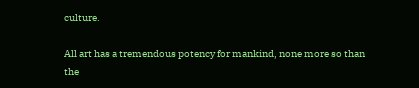culture.

All art has a tremendous potency for mankind, none more so than the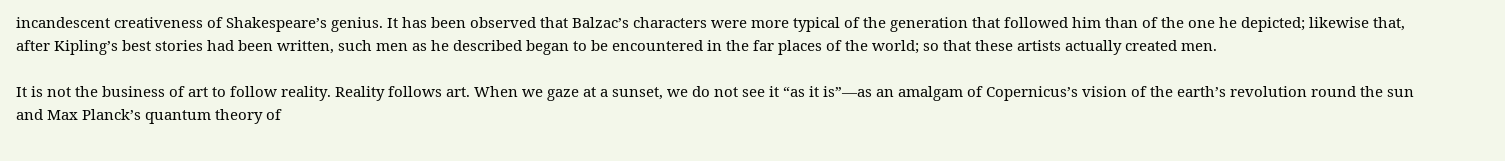incandescent creativeness of Shakespeare’s genius. It has been observed that Balzac’s characters were more typical of the generation that followed him than of the one he depicted; likewise that, after Kipling’s best stories had been written, such men as he described began to be encountered in the far places of the world; so that these artists actually created men.

It is not the business of art to follow reality. Reality follows art. When we gaze at a sunset, we do not see it “as it is”—as an amalgam of Copernicus’s vision of the earth’s revolution round the sun and Max Planck’s quantum theory of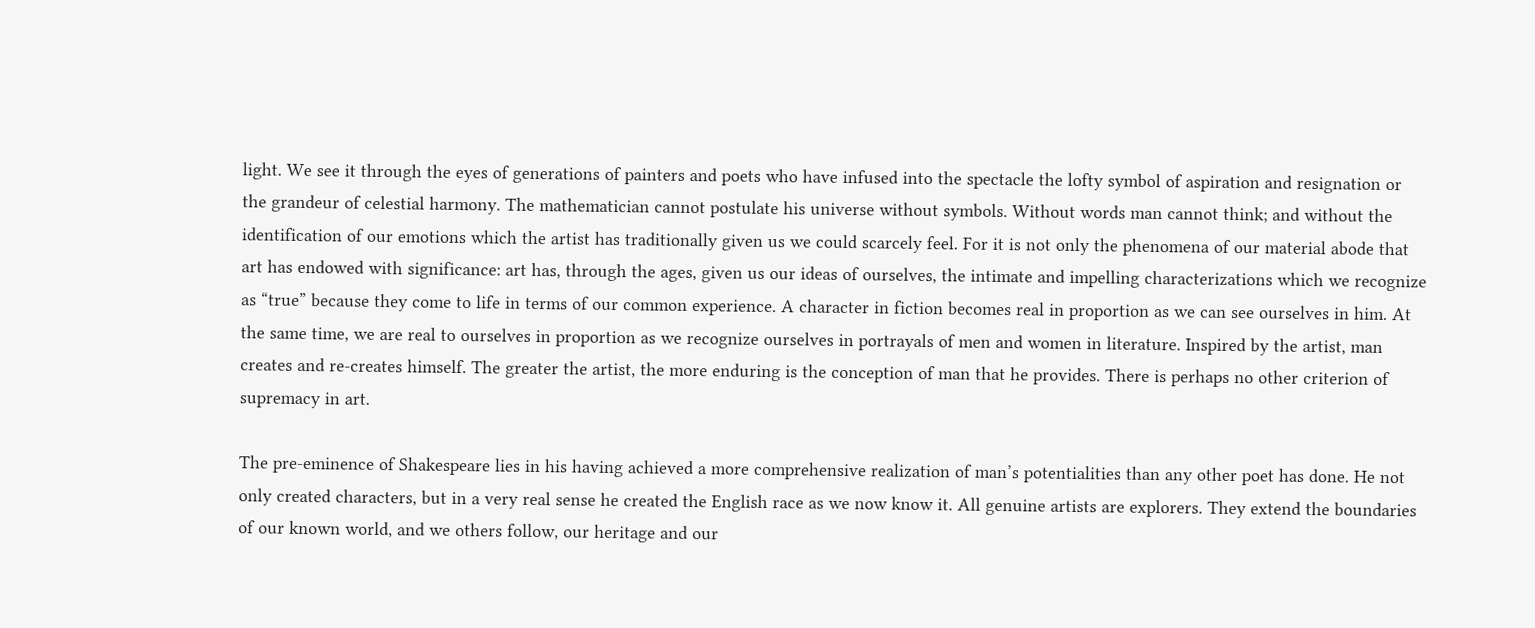light. We see it through the eyes of generations of painters and poets who have infused into the spectacle the lofty symbol of aspiration and resignation or the grandeur of celestial harmony. The mathematician cannot postulate his universe without symbols. Without words man cannot think; and without the identification of our emotions which the artist has traditionally given us we could scarcely feel. For it is not only the phenomena of our material abode that art has endowed with significance: art has, through the ages, given us our ideas of ourselves, the intimate and impelling characterizations which we recognize as “true” because they come to life in terms of our common experience. A character in fiction becomes real in proportion as we can see ourselves in him. At the same time, we are real to ourselves in proportion as we recognize ourselves in portrayals of men and women in literature. Inspired by the artist, man creates and re-creates himself. The greater the artist, the more enduring is the conception of man that he provides. There is perhaps no other criterion of supremacy in art.

The pre-eminence of Shakespeare lies in his having achieved a more comprehensive realization of man’s potentialities than any other poet has done. He not only created characters, but in a very real sense he created the English race as we now know it. All genuine artists are explorers. They extend the boundaries of our known world, and we others follow, our heritage and our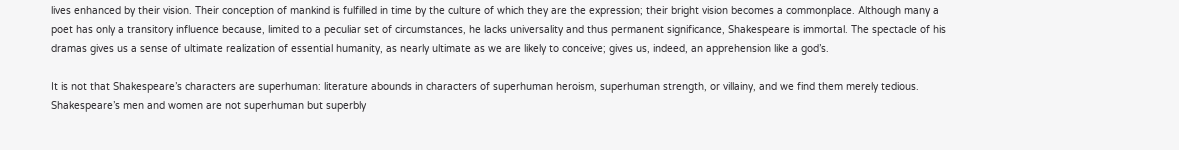lives enhanced by their vision. Their conception of mankind is fulfilled in time by the culture of which they are the expression; their bright vision becomes a commonplace. Although many a poet has only a transitory influence because, limited to a peculiar set of circumstances, he lacks universality and thus permanent significance, Shakespeare is immortal. The spectacle of his dramas gives us a sense of ultimate realization of essential humanity, as nearly ultimate as we are likely to conceive; gives us, indeed, an apprehension like a god’s.

It is not that Shakespeare’s characters are superhuman: literature abounds in characters of superhuman heroism, superhuman strength, or villainy, and we find them merely tedious. Shakespeare’s men and women are not superhuman but superbly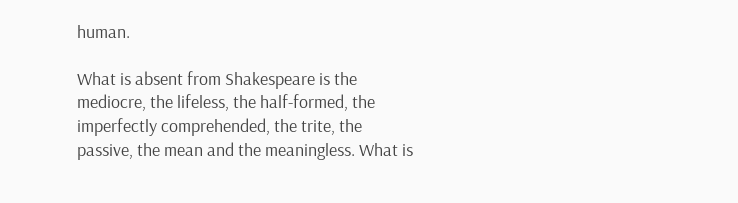human.

What is absent from Shakespeare is the mediocre, the lifeless, the half-formed, the imperfectly comprehended, the trite, the passive, the mean and the meaningless. What is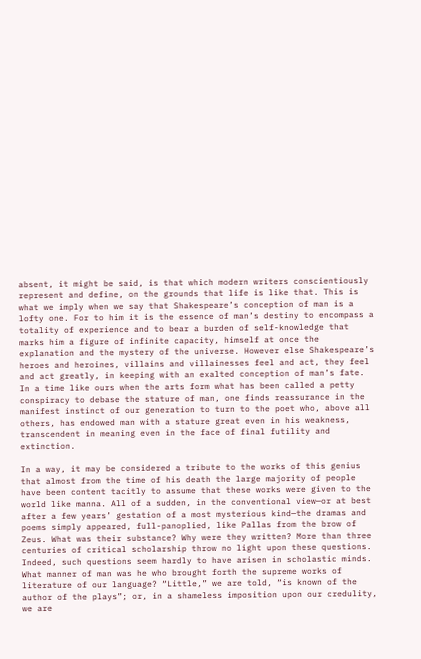absent, it might be said, is that which modern writers conscientiously represent and define, on the grounds that life is like that. This is what we imply when we say that Shakespeare’s conception of man is a lofty one. For to him it is the essence of man’s destiny to encompass a totality of experience and to bear a burden of self-knowledge that marks him a figure of infinite capacity, himself at once the explanation and the mystery of the universe. However else Shakespeare’s heroes and heroines, villains and villainesses feel and act, they feel and act greatly, in keeping with an exalted conception of man’s fate. In a time like ours when the arts form what has been called a petty conspiracy to debase the stature of man, one finds reassurance in the manifest instinct of our generation to turn to the poet who, above all others, has endowed man with a stature great even in his weakness, transcendent in meaning even in the face of final futility and extinction.

In a way, it may be considered a tribute to the works of this genius that almost from the time of his death the large majority of people have been content tacitly to assume that these works were given to the world like manna. All of a sudden, in the conventional view—or at best after a few years’ gestation of a most mysterious kind—the dramas and poems simply appeared, full-panoplied, like Pallas from the brow of Zeus. What was their substance? Why were they written? More than three centuries of critical scholarship throw no light upon these questions. Indeed, such questions seem hardly to have arisen in scholastic minds. What manner of man was he who brought forth the supreme works of literature of our language? “Little,” we are told, “is known of the author of the plays”; or, in a shameless imposition upon our credulity, we are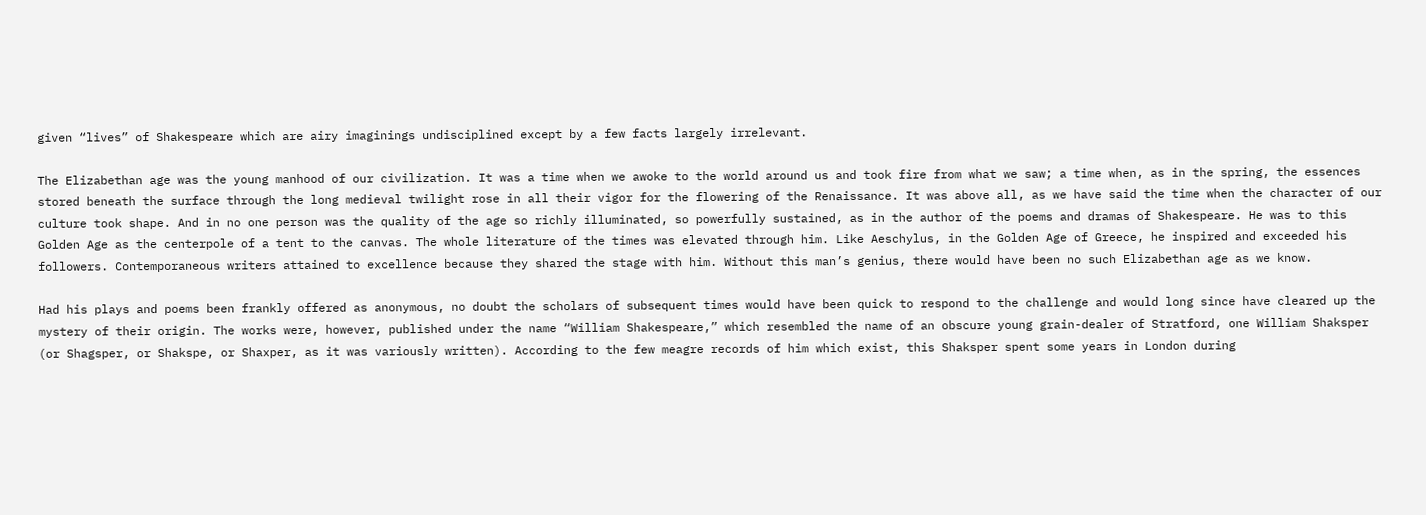given “lives” of Shakespeare which are airy imaginings undisciplined except by a few facts largely irrelevant.

The Elizabethan age was the young manhood of our civilization. It was a time when we awoke to the world around us and took fire from what we saw; a time when, as in the spring, the essences stored beneath the surface through the long medieval twilight rose in all their vigor for the flowering of the Renaissance. It was above all, as we have said the time when the character of our culture took shape. And in no one person was the quality of the age so richly illuminated, so powerfully sustained, as in the author of the poems and dramas of Shakespeare. He was to this Golden Age as the centerpole of a tent to the canvas. The whole literature of the times was elevated through him. Like Aeschylus, in the Golden Age of Greece, he inspired and exceeded his followers. Contemporaneous writers attained to excellence because they shared the stage with him. Without this man’s genius, there would have been no such Elizabethan age as we know.

Had his plays and poems been frankly offered as anonymous, no doubt the scholars of subsequent times would have been quick to respond to the challenge and would long since have cleared up the mystery of their origin. The works were, however, published under the name “William Shakespeare,” which resembled the name of an obscure young grain-dealer of Stratford, one William Shaksper (or Shagsper, or Shakspe, or Shaxper, as it was variously written). According to the few meagre records of him which exist, this Shaksper spent some years in London during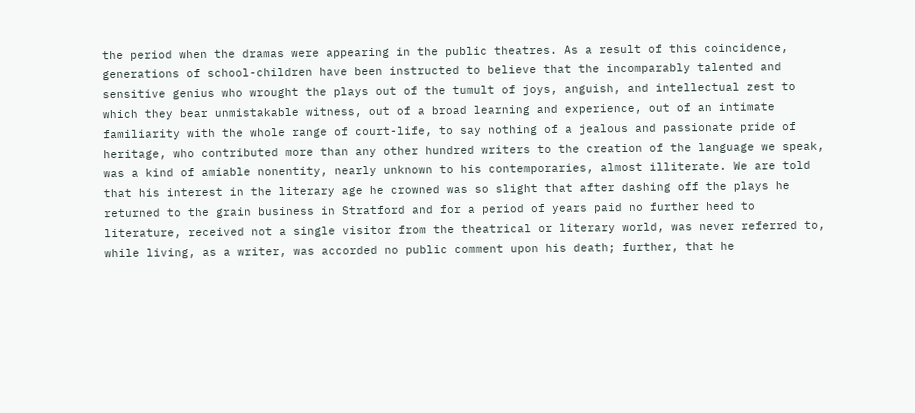the period when the dramas were appearing in the public theatres. As a result of this coincidence, generations of school-children have been instructed to believe that the incomparably talented and sensitive genius who wrought the plays out of the tumult of joys, anguish, and intellectual zest to which they bear unmistakable witness, out of a broad learning and experience, out of an intimate familiarity with the whole range of court-life, to say nothing of a jealous and passionate pride of heritage, who contributed more than any other hundred writers to the creation of the language we speak, was a kind of amiable nonentity, nearly unknown to his contemporaries, almost illiterate. We are told that his interest in the literary age he crowned was so slight that after dashing off the plays he returned to the grain business in Stratford and for a period of years paid no further heed to literature, received not a single visitor from the theatrical or literary world, was never referred to, while living, as a writer, was accorded no public comment upon his death; further, that he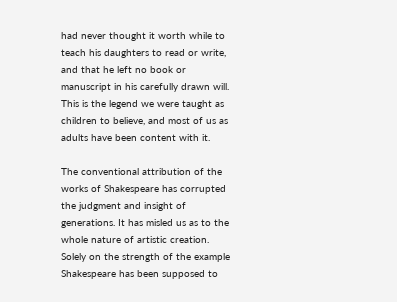had never thought it worth while to teach his daughters to read or write, and that he left no book or manuscript in his carefully drawn will. This is the legend we were taught as children to believe, and most of us as adults have been content with it.

The conventional attribution of the works of Shakespeare has corrupted the judgment and insight of generations. It has misled us as to the whole nature of artistic creation. Solely on the strength of the example Shakespeare has been supposed to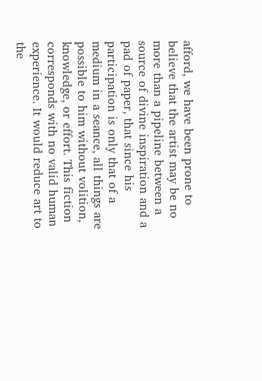afford, we have been prone to believe that the artist may be no more than a pipeline between a source of divine inspiration and a pad of paper, that since his participation is only that of a medium in a seance, all things are possible to him without volition, knowledge, or effort. This fiction corresponds with no valid human experience. It would reduce art to the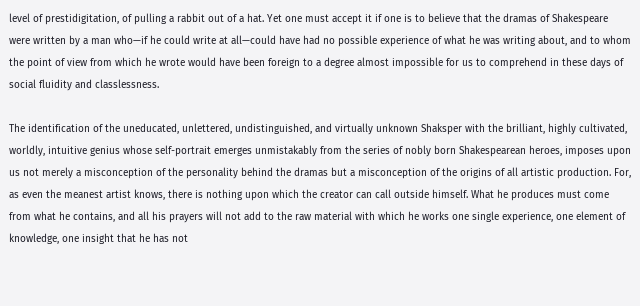level of prestidigitation, of pulling a rabbit out of a hat. Yet one must accept it if one is to believe that the dramas of Shakespeare were written by a man who—if he could write at all—could have had no possible experience of what he was writing about, and to whom the point of view from which he wrote would have been foreign to a degree almost impossible for us to comprehend in these days of social fluidity and classlessness.

The identification of the uneducated, unlettered, undistinguished, and virtually unknown Shaksper with the brilliant, highly cultivated, worldly, intuitive genius whose self-portrait emerges unmistakably from the series of nobly born Shakespearean heroes, imposes upon us not merely a misconception of the personality behind the dramas but a misconception of the origins of all artistic production. For, as even the meanest artist knows, there is nothing upon which the creator can call outside himself. What he produces must come from what he contains, and all his prayers will not add to the raw material with which he works one single experience, one element of knowledge, one insight that he has not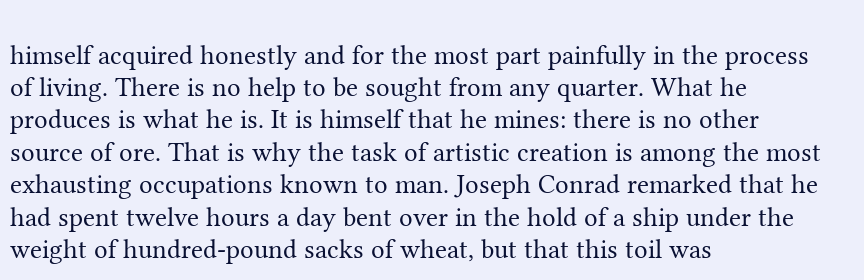himself acquired honestly and for the most part painfully in the process of living. There is no help to be sought from any quarter. What he produces is what he is. It is himself that he mines: there is no other source of ore. That is why the task of artistic creation is among the most exhausting occupations known to man. Joseph Conrad remarked that he had spent twelve hours a day bent over in the hold of a ship under the weight of hundred-pound sacks of wheat, but that this toil was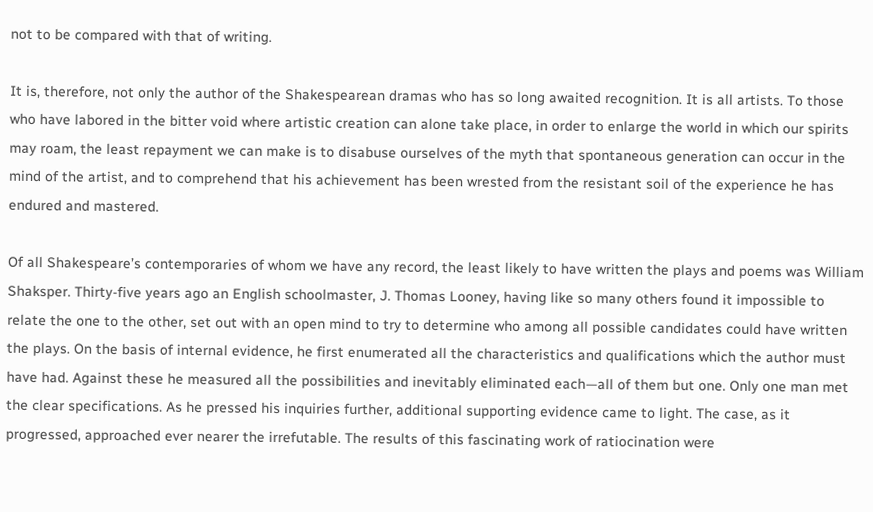not to be compared with that of writing.

It is, therefore, not only the author of the Shakespearean dramas who has so long awaited recognition. It is all artists. To those who have labored in the bitter void where artistic creation can alone take place, in order to enlarge the world in which our spirits may roam, the least repayment we can make is to disabuse ourselves of the myth that spontaneous generation can occur in the mind of the artist, and to comprehend that his achievement has been wrested from the resistant soil of the experience he has endured and mastered.

Of all Shakespeare’s contemporaries of whom we have any record, the least likely to have written the plays and poems was William Shaksper. Thirty-five years ago an English schoolmaster, J. Thomas Looney, having like so many others found it impossible to relate the one to the other, set out with an open mind to try to determine who among all possible candidates could have written the plays. On the basis of internal evidence, he first enumerated all the characteristics and qualifications which the author must have had. Against these he measured all the possibilities and inevitably eliminated each—all of them but one. Only one man met the clear specifications. As he pressed his inquiries further, additional supporting evidence came to light. The case, as it progressed, approached ever nearer the irrefutable. The results of this fascinating work of ratiocination were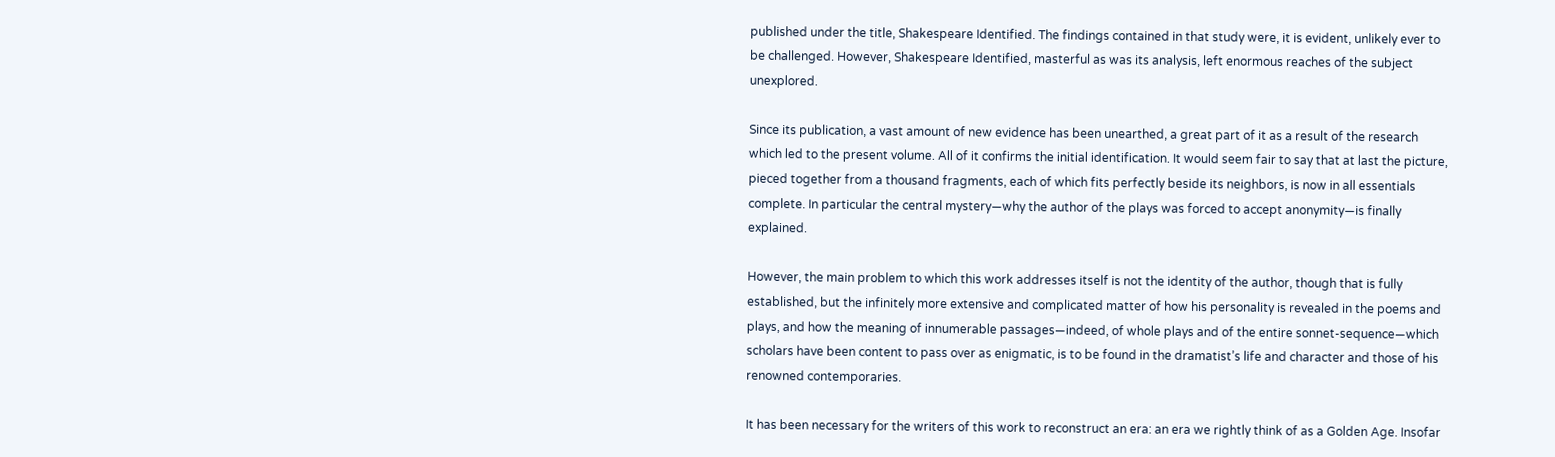published under the title, Shakespeare Identified. The findings contained in that study were, it is evident, unlikely ever to be challenged. However, Shakespeare Identified, masterful as was its analysis, left enormous reaches of the subject unexplored.

Since its publication, a vast amount of new evidence has been unearthed, a great part of it as a result of the research which led to the present volume. All of it confirms the initial identification. It would seem fair to say that at last the picture, pieced together from a thousand fragments, each of which fits perfectly beside its neighbors, is now in all essentials complete. In particular the central mystery—why the author of the plays was forced to accept anonymity—is finally explained.

However, the main problem to which this work addresses itself is not the identity of the author, though that is fully established, but the infinitely more extensive and complicated matter of how his personality is revealed in the poems and plays, and how the meaning of innumerable passages—indeed, of whole plays and of the entire sonnet-sequence—which scholars have been content to pass over as enigmatic, is to be found in the dramatist’s life and character and those of his renowned contemporaries.

It has been necessary for the writers of this work to reconstruct an era: an era we rightly think of as a Golden Age. Insofar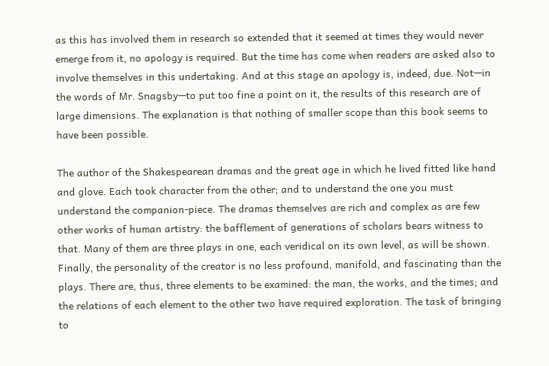as this has involved them in research so extended that it seemed at times they would never emerge from it, no apology is required. But the time has come when readers are asked also to involve themselves in this undertaking. And at this stage an apology is, indeed, due. Not—in the words of Mr. Snagsby—to put too fine a point on it, the results of this research are of large dimensions. The explanation is that nothing of smaller scope than this book seems to have been possible.

The author of the Shakespearean dramas and the great age in which he lived fitted like hand and glove. Each took character from the other; and to understand the one you must understand the companion-piece. The dramas themselves are rich and complex as are few other works of human artistry: the bafflement of generations of scholars bears witness to that. Many of them are three plays in one, each veridical on its own level, as will be shown. Finally, the personality of the creator is no less profound, manifold, and fascinating than the plays. There are, thus, three elements to be examined: the man, the works, and the times; and the relations of each element to the other two have required exploration. The task of bringing to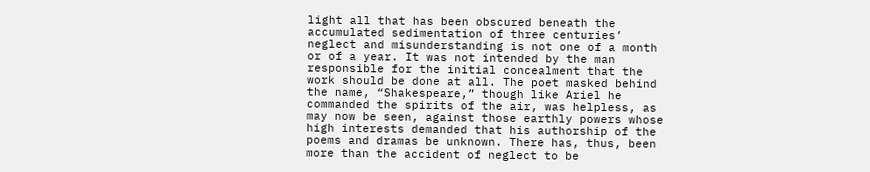light all that has been obscured beneath the accumulated sedimentation of three centuries’ neglect and misunderstanding is not one of a month or of a year. It was not intended by the man responsible for the initial concealment that the work should be done at all. The poet masked behind the name, “Shakespeare,” though like Ariel he commanded the spirits of the air, was helpless, as may now be seen, against those earthly powers whose high interests demanded that his authorship of the poems and dramas be unknown. There has, thus, been more than the accident of neglect to be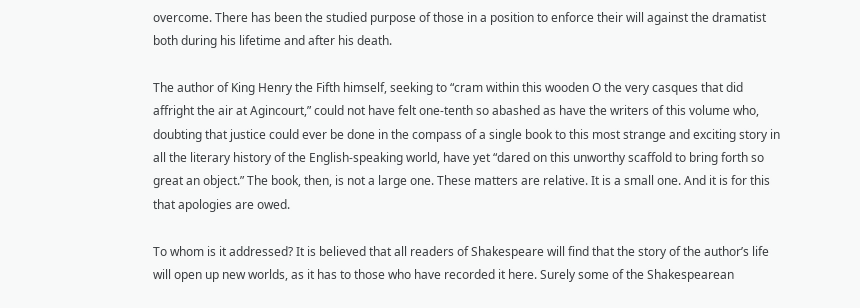overcome. There has been the studied purpose of those in a position to enforce their will against the dramatist both during his lifetime and after his death.

The author of King Henry the Fifth himself, seeking to “cram within this wooden O the very casques that did affright the air at Agincourt,” could not have felt one-tenth so abashed as have the writers of this volume who, doubting that justice could ever be done in the compass of a single book to this most strange and exciting story in all the literary history of the English-speaking world, have yet “dared on this unworthy scaffold to bring forth so great an object.” The book, then, is not a large one. These matters are relative. It is a small one. And it is for this that apologies are owed.

To whom is it addressed? It is believed that all readers of Shakespeare will find that the story of the author’s life will open up new worlds, as it has to those who have recorded it here. Surely some of the Shakespearean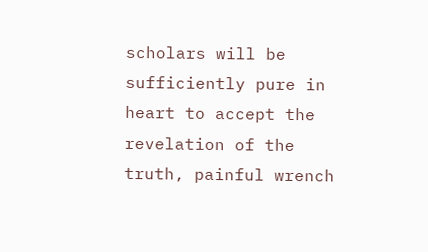scholars will be sufficiently pure in heart to accept the revelation of the truth, painful wrench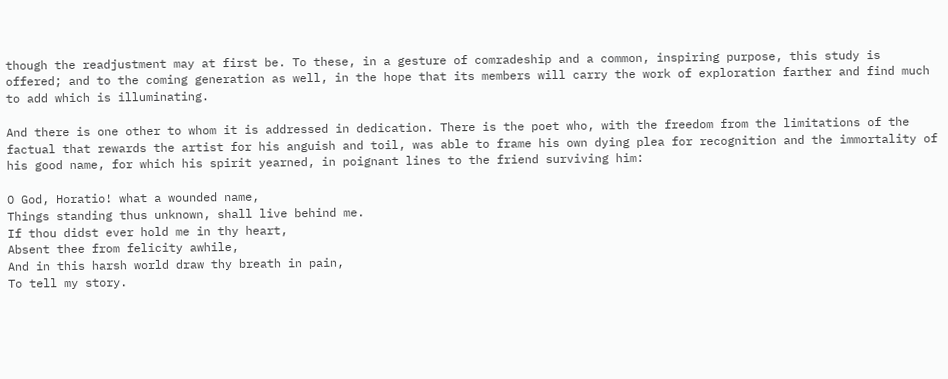though the readjustment may at first be. To these, in a gesture of comradeship and a common, inspiring purpose, this study is offered; and to the coming generation as well, in the hope that its members will carry the work of exploration farther and find much to add which is illuminating.

And there is one other to whom it is addressed in dedication. There is the poet who, with the freedom from the limitations of the factual that rewards the artist for his anguish and toil, was able to frame his own dying plea for recognition and the immortality of his good name, for which his spirit yearned, in poignant lines to the friend surviving him:

O God, Horatio! what a wounded name,
Things standing thus unknown, shall live behind me.
If thou didst ever hold me in thy heart,
Absent thee from felicity awhile,
And in this harsh world draw thy breath in pain,
To tell my story.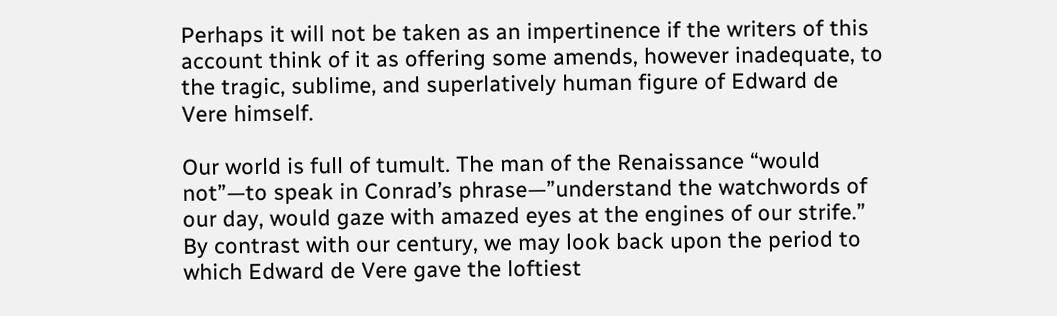Perhaps it will not be taken as an impertinence if the writers of this account think of it as offering some amends, however inadequate, to the tragic, sublime, and superlatively human figure of Edward de Vere himself.

Our world is full of tumult. The man of the Renaissance “would not”—to speak in Conrad’s phrase—”understand the watchwords of our day, would gaze with amazed eyes at the engines of our strife.” By contrast with our century, we may look back upon the period to which Edward de Vere gave the loftiest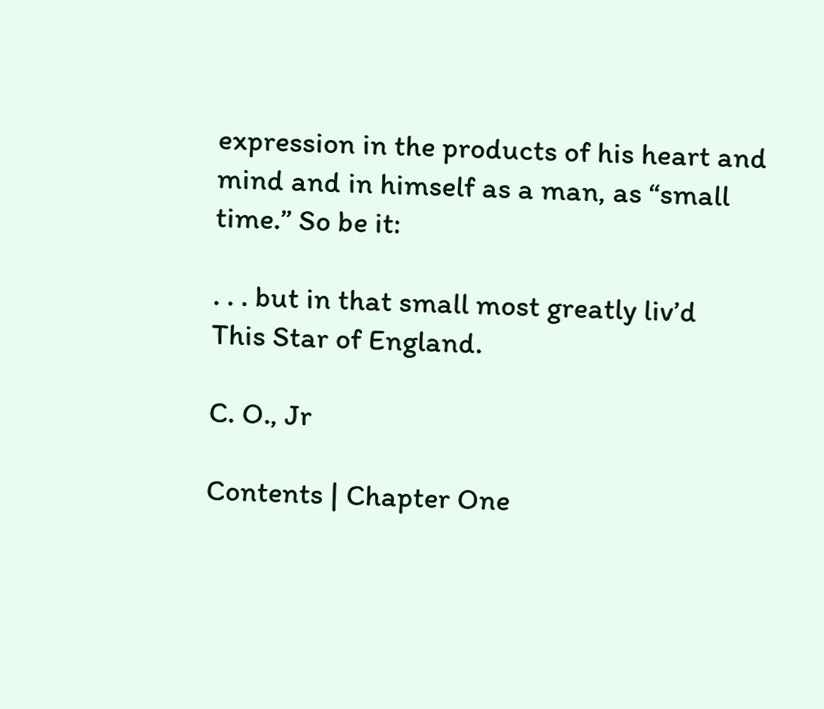expression in the products of his heart and mind and in himself as a man, as “small time.” So be it:

. . . but in that small most greatly liv’d
This Star of England.

C. O., Jr

Contents | Chapter One